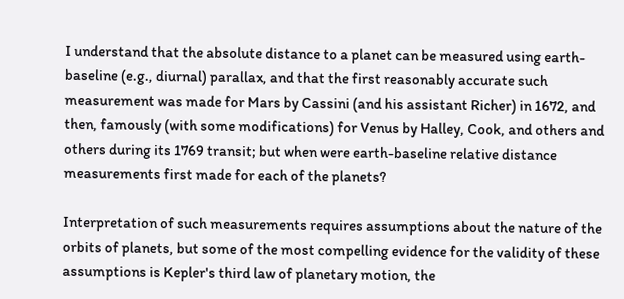I understand that the absolute distance to a planet can be measured using earth-baseline (e.g., diurnal) parallax, and that the first reasonably accurate such measurement was made for Mars by Cassini (and his assistant Richer) in 1672, and then, famously (with some modifications) for Venus by Halley, Cook, and others and others during its 1769 transit; but when were earth-baseline relative distance measurements first made for each of the planets?

Interpretation of such measurements requires assumptions about the nature of the orbits of planets, but some of the most compelling evidence for the validity of these assumptions is Kepler's third law of planetary motion, the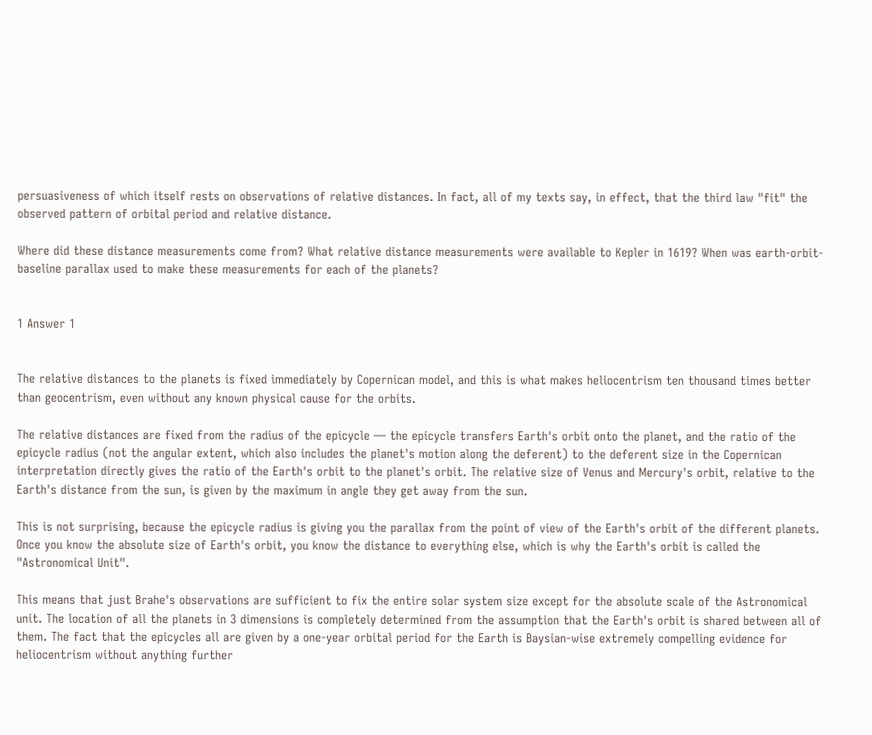persuasiveness of which itself rests on observations of relative distances. In fact, all of my texts say, in effect, that the third law "fit" the observed pattern of orbital period and relative distance.

Where did these distance measurements come from? What relative distance measurements were available to Kepler in 1619? When was earth-orbit-baseline parallax used to make these measurements for each of the planets?


1 Answer 1


The relative distances to the planets is fixed immediately by Copernican model, and this is what makes heliocentrism ten thousand times better than geocentrism, even without any known physical cause for the orbits.

The relative distances are fixed from the radius of the epicycle — the epicycle transfers Earth's orbit onto the planet, and the ratio of the epicycle radius (not the angular extent, which also includes the planet's motion along the deferent) to the deferent size in the Copernican interpretation directly gives the ratio of the Earth's orbit to the planet's orbit. The relative size of Venus and Mercury's orbit, relative to the Earth's distance from the sun, is given by the maximum in angle they get away from the sun.

This is not surprising, because the epicycle radius is giving you the parallax from the point of view of the Earth's orbit of the different planets. Once you know the absolute size of Earth's orbit, you know the distance to everything else, which is why the Earth's orbit is called the "Astronomical Unit".

This means that just Brahe's observations are sufficient to fix the entire solar system size except for the absolute scale of the Astronomical unit. The location of all the planets in 3 dimensions is completely determined from the assumption that the Earth's orbit is shared between all of them. The fact that the epicycles all are given by a one-year orbital period for the Earth is Baysian-wise extremely compelling evidence for heliocentrism without anything further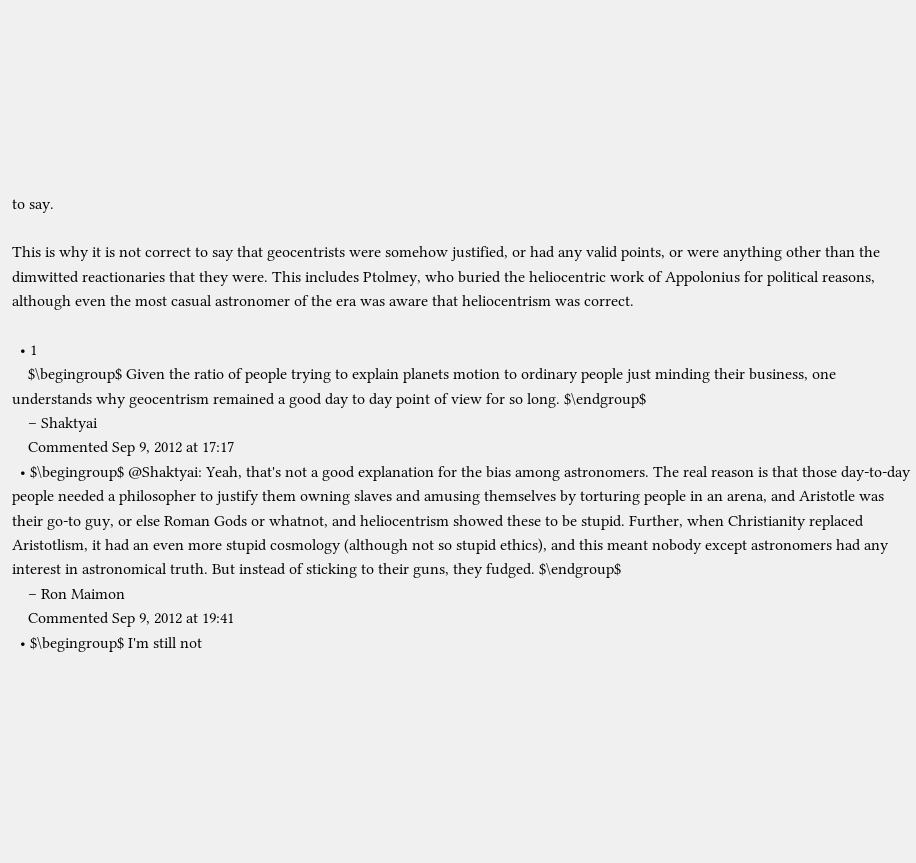to say.

This is why it is not correct to say that geocentrists were somehow justified, or had any valid points, or were anything other than the dimwitted reactionaries that they were. This includes Ptolmey, who buried the heliocentric work of Appolonius for political reasons, although even the most casual astronomer of the era was aware that heliocentrism was correct.

  • 1
    $\begingroup$ Given the ratio of people trying to explain planets motion to ordinary people just minding their business, one understands why geocentrism remained a good day to day point of view for so long. $\endgroup$
    – Shaktyai
    Commented Sep 9, 2012 at 17:17
  • $\begingroup$ @Shaktyai: Yeah, that's not a good explanation for the bias among astronomers. The real reason is that those day-to-day people needed a philosopher to justify them owning slaves and amusing themselves by torturing people in an arena, and Aristotle was their go-to guy, or else Roman Gods or whatnot, and heliocentrism showed these to be stupid. Further, when Christianity replaced Aristotlism, it had an even more stupid cosmology (although not so stupid ethics), and this meant nobody except astronomers had any interest in astronomical truth. But instead of sticking to their guns, they fudged. $\endgroup$
    – Ron Maimon
    Commented Sep 9, 2012 at 19:41
  • $\begingroup$ I'm still not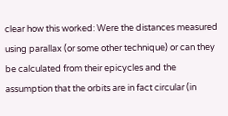clear how this worked: Were the distances measured using parallax (or some other technique) or can they be calculated from their epicycles and the assumption that the orbits are in fact circular (in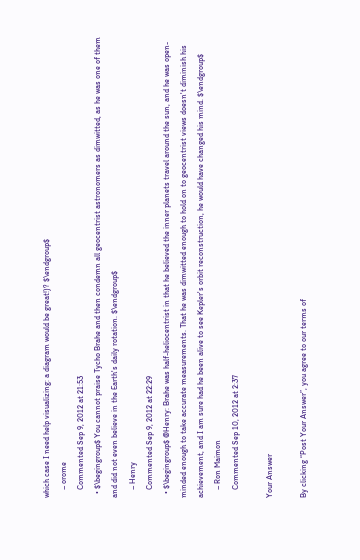which case I need help visualizing: a diagram would be great!)? $\endgroup$
    – orome
    Commented Sep 9, 2012 at 21:53
  • $\begingroup$ You cannot praise Tycho Brahe and then condemn all geocentrist astronomers as dimwitted, as he was one of them and did not even believe in the Earth's daily rotation. $\endgroup$
    – Henry
    Commented Sep 9, 2012 at 22:29
  • $\begingroup$ @Henry: Brahe was half-heliocentrist in that he believed the inner planets travel around the sun, and he was open-minded enough to take accurate measurements. That he was dimwitted enough to hold on to geocentrist views doesn't diminish his achievement, and I am sure had he been alive to see Kepler's orbit reconstruction, he would have changed his mind. $\endgroup$
    – Ron Maimon
    Commented Sep 10, 2012 at 2:37

Your Answer

By clicking “Post Your Answer”, you agree to our terms of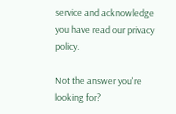service and acknowledge you have read our privacy policy.

Not the answer you're looking for?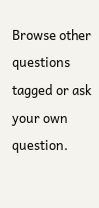Browse other questions tagged or ask your own question.